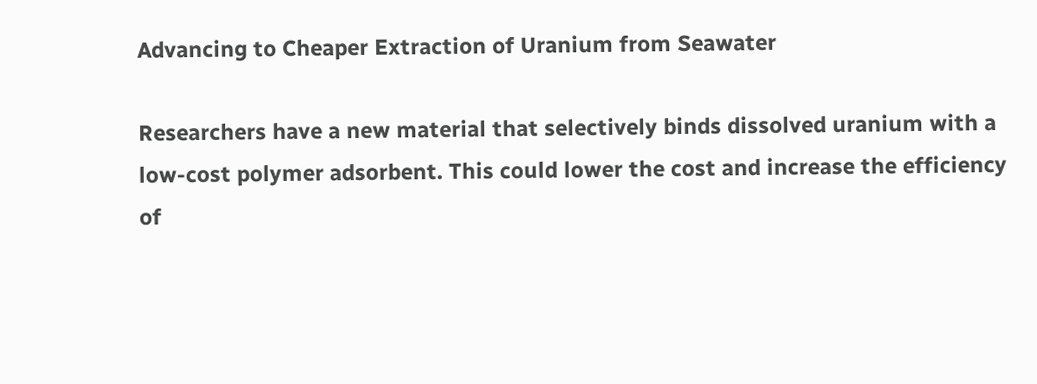Advancing to Cheaper Extraction of Uranium from Seawater

Researchers have a new material that selectively binds dissolved uranium with a low-cost polymer adsorbent. This could lower the cost and increase the efficiency of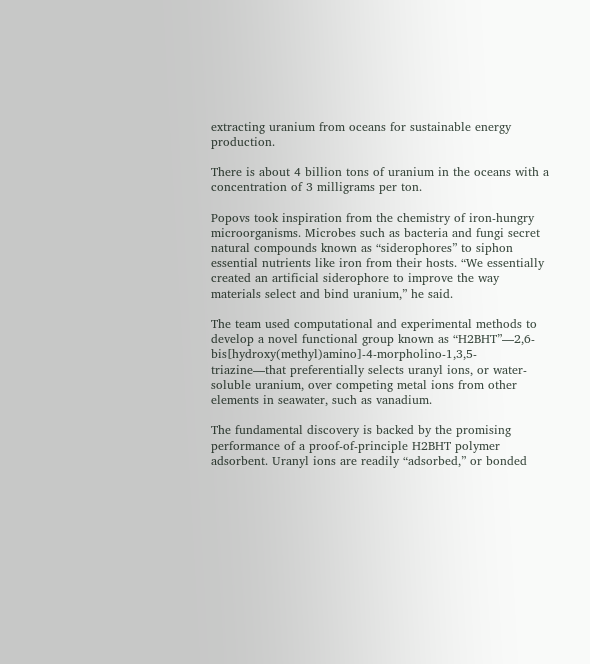extracting uranium from oceans for sustainable energy production.

There is about 4 billion tons of uranium in the oceans with a concentration of 3 milligrams per ton.

Popovs took inspiration from the chemistry of iron-hungry microorganisms. Microbes such as bacteria and fungi secret natural compounds known as “siderophores” to siphon essential nutrients like iron from their hosts. “We essentially created an artificial siderophore to improve the way materials select and bind uranium,” he said.

The team used computational and experimental methods to develop a novel functional group known as “H2BHT”—2,6-bis[hydroxy(methyl)amino]-4-morpholino-1,3,5-triazine—that preferentially selects uranyl ions, or water-soluble uranium, over competing metal ions from other elements in seawater, such as vanadium.

The fundamental discovery is backed by the promising performance of a proof-of-principle H2BHT polymer adsorbent. Uranyl ions are readily “adsorbed,” or bonded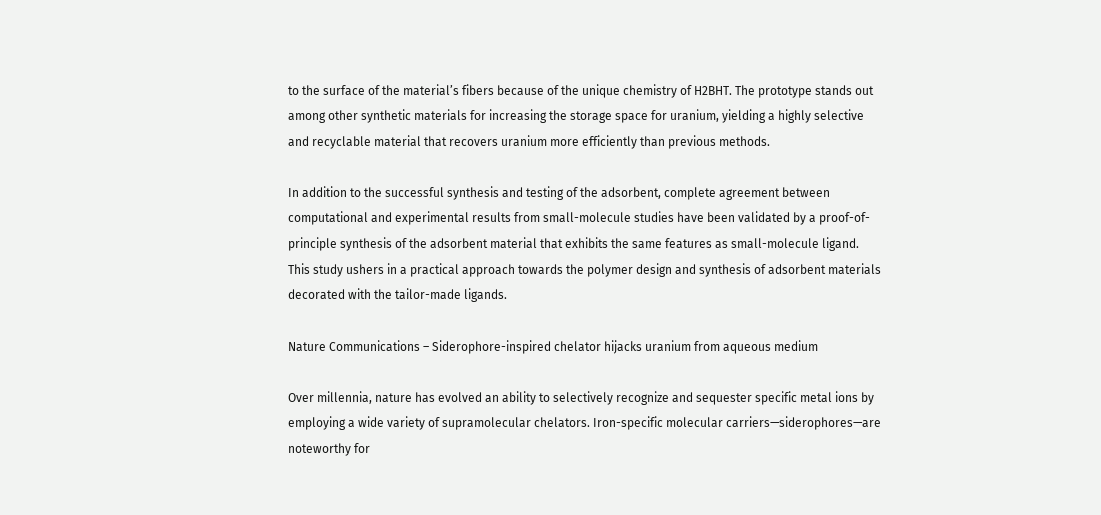to the surface of the material’s fibers because of the unique chemistry of H2BHT. The prototype stands out among other synthetic materials for increasing the storage space for uranium, yielding a highly selective and recyclable material that recovers uranium more efficiently than previous methods.

In addition to the successful synthesis and testing of the adsorbent, complete agreement between computational and experimental results from small-molecule studies have been validated by a proof-of-principle synthesis of the adsorbent material that exhibits the same features as small-molecule ligand. This study ushers in a practical approach towards the polymer design and synthesis of adsorbent materials decorated with the tailor-made ligands.

Nature Communications – Siderophore-inspired chelator hijacks uranium from aqueous medium

Over millennia, nature has evolved an ability to selectively recognize and sequester specific metal ions by employing a wide variety of supramolecular chelators. Iron-specific molecular carriers—siderophores—are noteworthy for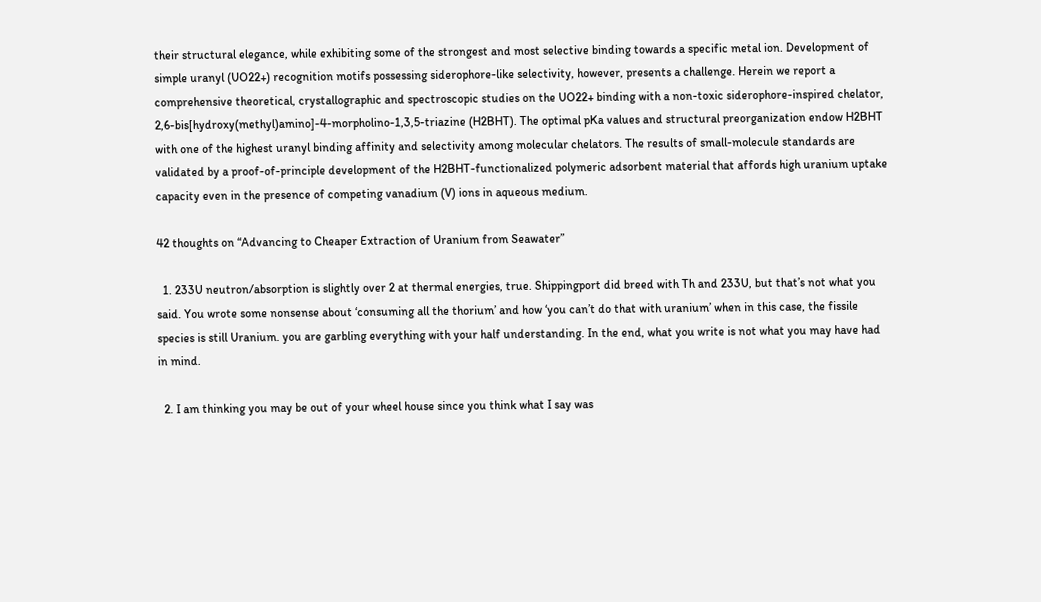their structural elegance, while exhibiting some of the strongest and most selective binding towards a specific metal ion. Development of simple uranyl (UO22+) recognition motifs possessing siderophore-like selectivity, however, presents a challenge. Herein we report a comprehensive theoretical, crystallographic and spectroscopic studies on the UO22+ binding with a non-toxic siderophore-inspired chelator, 2,6-bis[hydroxy(methyl)amino]-4-morpholino-1,3,5-triazine (H2BHT). The optimal pKa values and structural preorganization endow H2BHT with one of the highest uranyl binding affinity and selectivity among molecular chelators. The results of small-molecule standards are validated by a proof-of-principle development of the H2BHT-functionalized polymeric adsorbent material that affords high uranium uptake capacity even in the presence of competing vanadium (V) ions in aqueous medium.

42 thoughts on “Advancing to Cheaper Extraction of Uranium from Seawater”

  1. 233U neutron/absorption is slightly over 2 at thermal energies, true. Shippingport did breed with Th and 233U, but that’s not what you said. You wrote some nonsense about ‘consuming all the thorium’ and how ‘you can’t do that with uranium’ when in this case, the fissile species is still Uranium. you are garbling everything with your half understanding. In the end, what you write is not what you may have had in mind.

  2. I am thinking you may be out of your wheel house since you think what I say was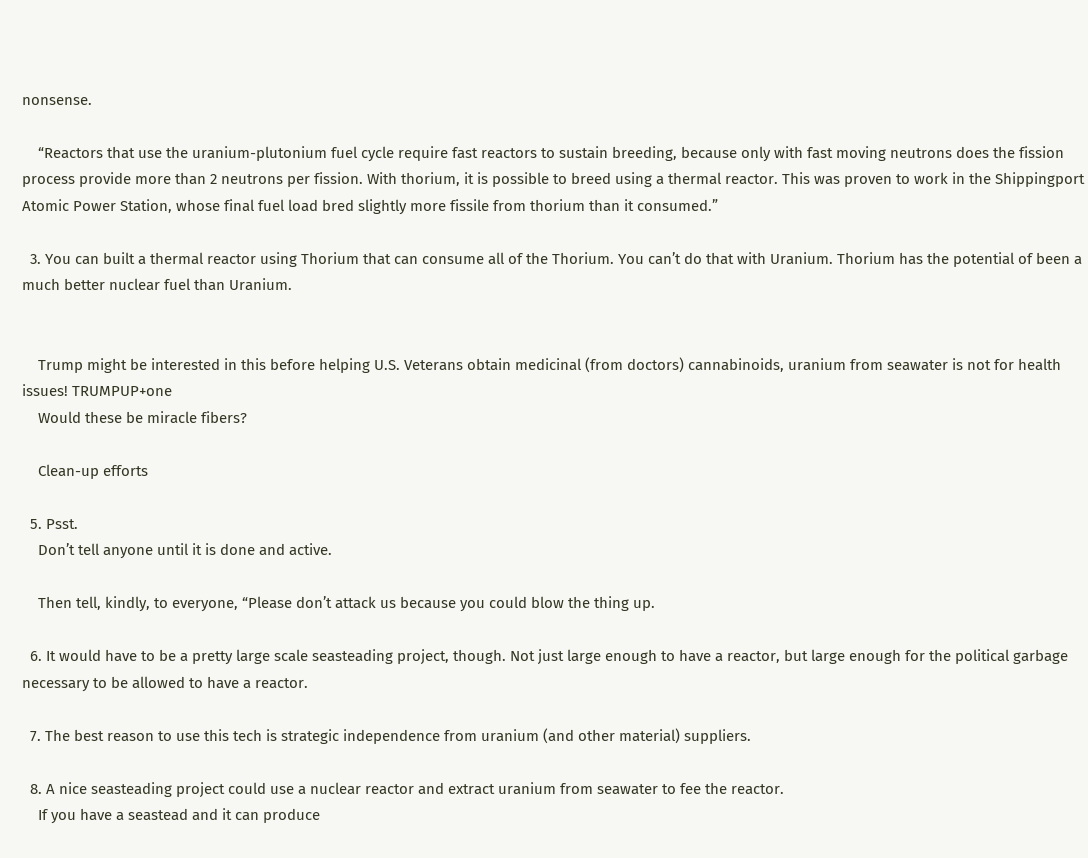nonsense.

    “Reactors that use the uranium-plutonium fuel cycle require fast reactors to sustain breeding, because only with fast moving neutrons does the fission process provide more than 2 neutrons per fission. With thorium, it is possible to breed using a thermal reactor. This was proven to work in the Shippingport Atomic Power Station, whose final fuel load bred slightly more fissile from thorium than it consumed.”

  3. You can built a thermal reactor using Thorium that can consume all of the Thorium. You can’t do that with Uranium. Thorium has the potential of been a much better nuclear fuel than Uranium.


    Trump might be interested in this before helping U.S. Veterans obtain medicinal (from doctors) cannabinoids, uranium from seawater is not for health issues! TRUMPUP+one
    Would these be miracle fibers?

    Clean-up efforts

  5. Psst.
    Don’t tell anyone until it is done and active.

    Then tell, kindly, to everyone, “Please don’t attack us because you could blow the thing up.

  6. It would have to be a pretty large scale seasteading project, though. Not just large enough to have a reactor, but large enough for the political garbage necessary to be allowed to have a reactor.

  7. The best reason to use this tech is strategic independence from uranium (and other material) suppliers.

  8. A nice seasteading project could use a nuclear reactor and extract uranium from seawater to fee the reactor.
    If you have a seastead and it can produce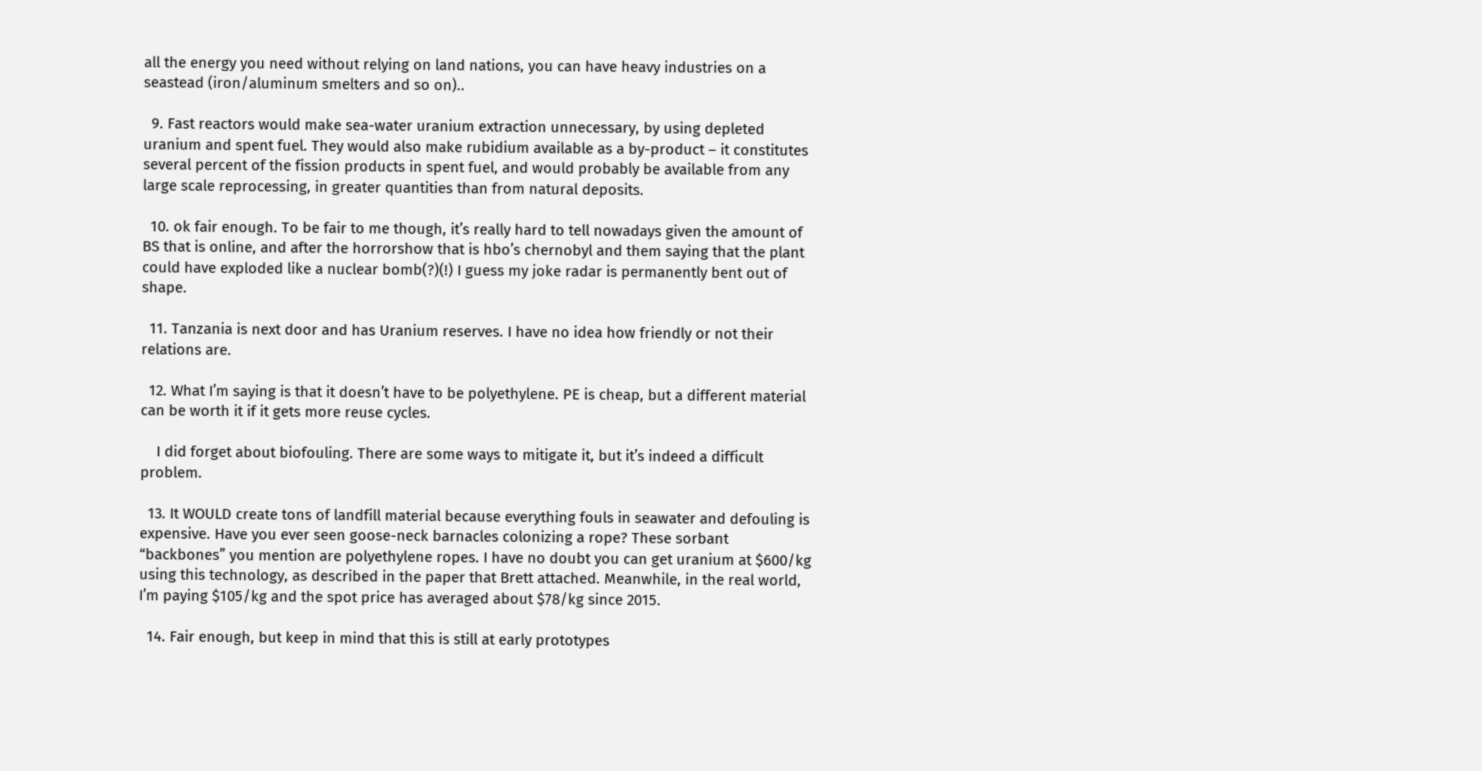all the energy you need without relying on land nations, you can have heavy industries on a seastead (iron/aluminum smelters and so on)..

  9. Fast reactors would make sea-water uranium extraction unnecessary, by using depleted uranium and spent fuel. They would also make rubidium available as a by-product – it constitutes several percent of the fission products in spent fuel, and would probably be available from any large scale reprocessing, in greater quantities than from natural deposits.

  10. ok fair enough. To be fair to me though, it’s really hard to tell nowadays given the amount of BS that is online, and after the horrorshow that is hbo’s chernobyl and them saying that the plant could have exploded like a nuclear bomb(?)(!) I guess my joke radar is permanently bent out of shape.

  11. Tanzania is next door and has Uranium reserves. I have no idea how friendly or not their relations are.

  12. What I’m saying is that it doesn’t have to be polyethylene. PE is cheap, but a different material can be worth it if it gets more reuse cycles.

    I did forget about biofouling. There are some ways to mitigate it, but it’s indeed a difficult problem.

  13. It WOULD create tons of landfill material because everything fouls in seawater and defouling is expensive. Have you ever seen goose-neck barnacles colonizing a rope? These sorbant “backbones” you mention are polyethylene ropes. I have no doubt you can get uranium at $600/kg using this technology, as described in the paper that Brett attached. Meanwhile, in the real world, I’m paying $105/kg and the spot price has averaged about $78/kg since 2015.

  14. Fair enough, but keep in mind that this is still at early prototypes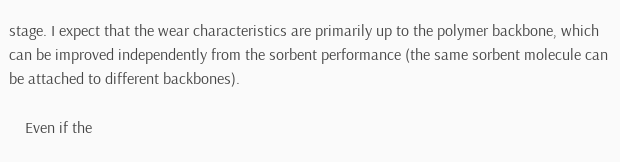stage. I expect that the wear characteristics are primarily up to the polymer backbone, which can be improved independently from the sorbent performance (the same sorbent molecule can be attached to different backbones).

    Even if the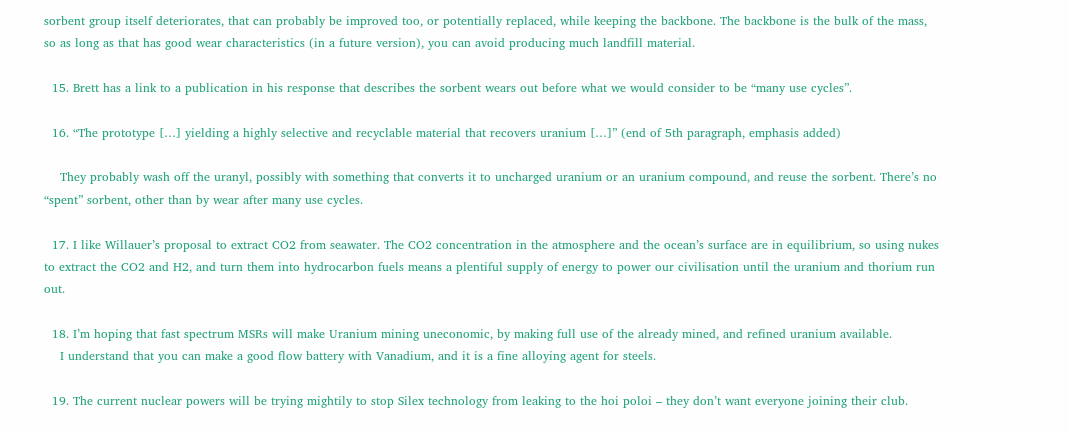sorbent group itself deteriorates, that can probably be improved too, or potentially replaced, while keeping the backbone. The backbone is the bulk of the mass, so as long as that has good wear characteristics (in a future version), you can avoid producing much landfill material.

  15. Brett has a link to a publication in his response that describes the sorbent wears out before what we would consider to be “many use cycles”.

  16. “The prototype […] yielding a highly selective and recyclable material that recovers uranium […]” (end of 5th paragraph, emphasis added)

    They probably wash off the uranyl, possibly with something that converts it to uncharged uranium or an uranium compound, and reuse the sorbent. There’s no “spent” sorbent, other than by wear after many use cycles.

  17. I like Willauer’s proposal to extract CO2 from seawater. The CO2 concentration in the atmosphere and the ocean’s surface are in equilibrium, so using nukes to extract the CO2 and H2, and turn them into hydrocarbon fuels means a plentiful supply of energy to power our civilisation until the uranium and thorium run out.

  18. I’m hoping that fast spectrum MSRs will make Uranium mining uneconomic, by making full use of the already mined, and refined uranium available.
    I understand that you can make a good flow battery with Vanadium, and it is a fine alloying agent for steels.

  19. The current nuclear powers will be trying mightily to stop Silex technology from leaking to the hoi poloi – they don’t want everyone joining their club.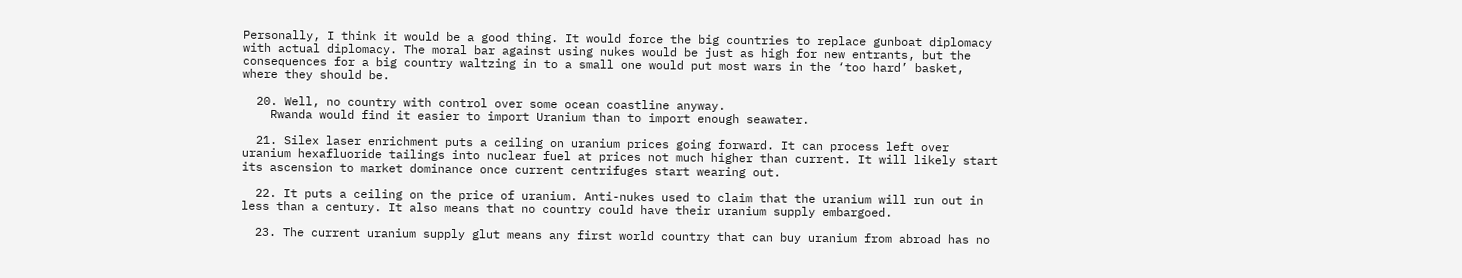Personally, I think it would be a good thing. It would force the big countries to replace gunboat diplomacy with actual diplomacy. The moral bar against using nukes would be just as high for new entrants, but the consequences for a big country waltzing in to a small one would put most wars in the ‘too hard’ basket, where they should be.

  20. Well, no country with control over some ocean coastline anyway.
    Rwanda would find it easier to import Uranium than to import enough seawater.

  21. Silex laser enrichment puts a ceiling on uranium prices going forward. It can process left over uranium hexafluoride tailings into nuclear fuel at prices not much higher than current. It will likely start its ascension to market dominance once current centrifuges start wearing out.

  22. It puts a ceiling on the price of uranium. Anti-nukes used to claim that the uranium will run out in less than a century. It also means that no country could have their uranium supply embargoed.

  23. The current uranium supply glut means any first world country that can buy uranium from abroad has no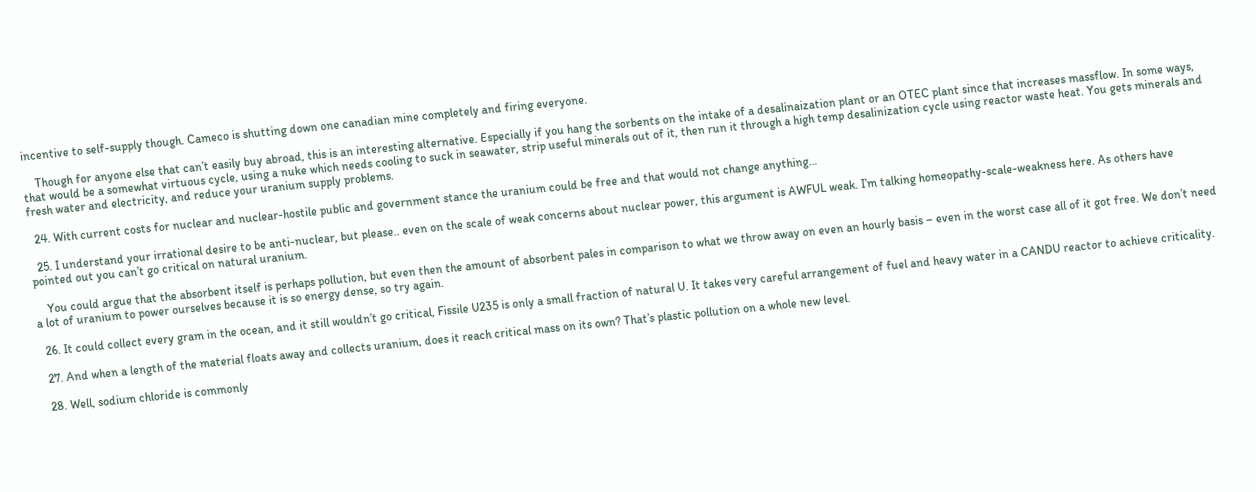incentive to self-supply though. Cameco is shutting down one canadian mine completely and firing everyone.

    Though for anyone else that can’t easily buy abroad, this is an interesting alternative. Especially if you hang the sorbents on the intake of a desalinaization plant or an OTEC plant since that increases massflow. In some ways, that would be a somewhat virtuous cycle, using a nuke which needs cooling to suck in seawater, strip useful minerals out of it, then run it through a high temp desalinization cycle using reactor waste heat. You gets minerals and fresh water and electricity, and reduce your uranium supply problems.

  24. With current costs for nuclear and nuclear-hostile public and government stance the uranium could be free and that would not change anything…

  25. I understand your irrational desire to be anti-nuclear, but please.. even on the scale of weak concerns about nuclear power, this argument is AWFUL weak. I’m talking homeopathy-scale-weakness here. As others have pointed out you can’t go critical on natural uranium.

    You could argue that the absorbent itself is perhaps pollution, but even then the amount of absorbent pales in comparison to what we throw away on even an hourly basis – even in the worst case all of it got free. We don’t need a lot of uranium to power ourselves because it is so energy dense, so try again.

  26. It could collect every gram in the ocean, and it still wouldn’t go critical, Fissile U235 is only a small fraction of natural U. It takes very careful arrangement of fuel and heavy water in a CANDU reactor to achieve criticality.

  27. And when a length of the material floats away and collects uranium, does it reach critical mass on its own? That’s plastic pollution on a whole new level.

  28. Well, sodium chloride is commonly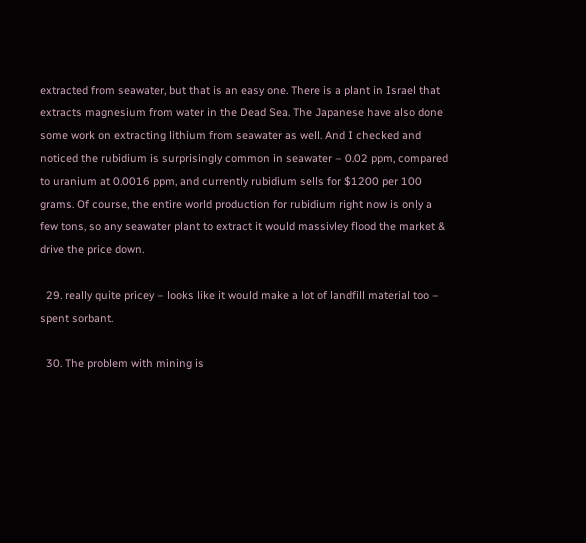extracted from seawater, but that is an easy one. There is a plant in Israel that extracts magnesium from water in the Dead Sea. The Japanese have also done some work on extracting lithium from seawater as well. And I checked and noticed the rubidium is surprisingly common in seawater – 0.02 ppm, compared to uranium at 0.0016 ppm, and currently rubidium sells for $1200 per 100 grams. Of course, the entire world production for rubidium right now is only a few tons, so any seawater plant to extract it would massivley flood the market & drive the price down.

  29. really quite pricey – looks like it would make a lot of landfill material too – spent sorbant.

  30. The problem with mining is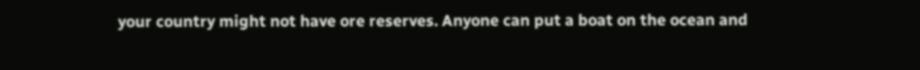your country might not have ore reserves. Anyone can put a boat on the ocean and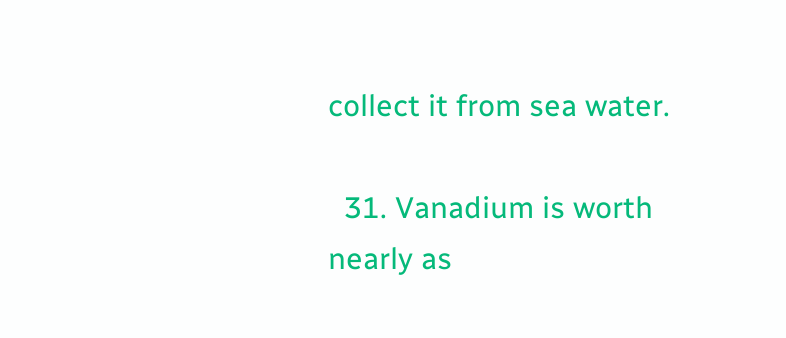collect it from sea water.

  31. Vanadium is worth nearly as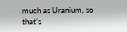much as Uranium, so that’s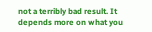not a terribly bad result. It depends more on what you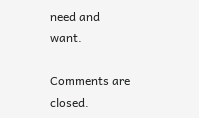need and want.

Comments are closed.